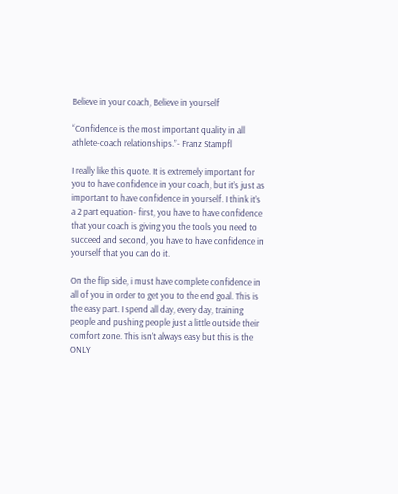Believe in your coach, Believe in yourself

“Confidence is the most important quality in all athlete-coach relationships.”- Franz Stampfl

I really like this quote. It is extremely important for you to have confidence in your coach, but it’s just as important to have confidence in yourself. I think it’s a 2 part equation- first, you have to have confidence that your coach is giving you the tools you need to succeed and second, you have to have confidence in yourself that you can do it.

On the flip side, i must have complete confidence in all of you in order to get you to the end goal. This is the easy part. I spend all day, every day, training people and pushing people just a little outside their comfort zone. This isn’t always easy but this is the ONLY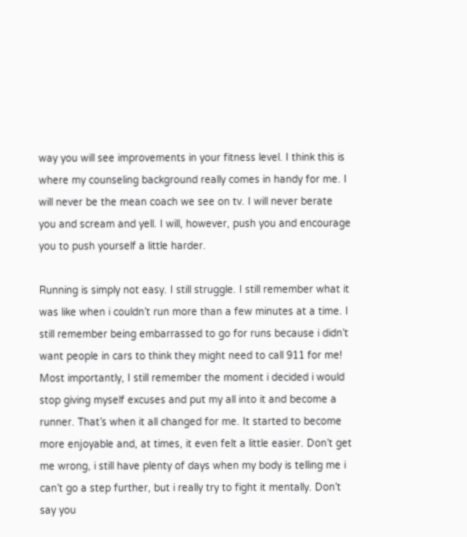way you will see improvements in your fitness level. I think this is where my counseling background really comes in handy for me. I will never be the mean coach we see on tv. I will never berate you and scream and yell. I will, however, push you and encourage you to push yourself a little harder.

Running is simply not easy. I still struggle. I still remember what it was like when i couldn’t run more than a few minutes at a time. I still remember being embarrassed to go for runs because i didn’t want people in cars to think they might need to call 911 for me! Most importantly, I still remember the moment i decided i would stop giving myself excuses and put my all into it and become a runner. That’s when it all changed for me. It started to become more enjoyable and, at times, it even felt a little easier. Don’t get me wrong, i still have plenty of days when my body is telling me i can’t go a step further, but i really try to fight it mentally. Don’t say you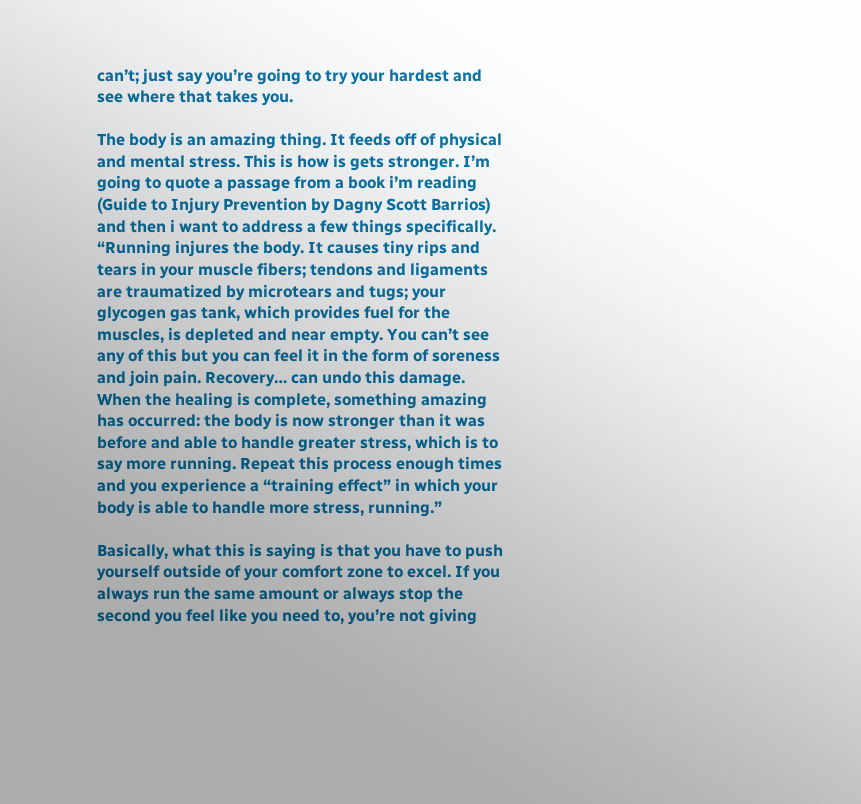can’t; just say you’re going to try your hardest and see where that takes you.

The body is an amazing thing. It feeds off of physical and mental stress. This is how is gets stronger. I’m going to quote a passage from a book i’m reading (Guide to Injury Prevention by Dagny Scott Barrios) and then i want to address a few things specifically. “Running injures the body. It causes tiny rips and tears in your muscle fibers; tendons and ligaments are traumatized by microtears and tugs; your glycogen gas tank, which provides fuel for the muscles, is depleted and near empty. You can’t see any of this but you can feel it in the form of soreness and join pain. Recovery… can undo this damage. When the healing is complete, something amazing has occurred: the body is now stronger than it was before and able to handle greater stress, which is to say more running. Repeat this process enough times and you experience a “training effect” in which your body is able to handle more stress, running.”

Basically, what this is saying is that you have to push yourself outside of your comfort zone to excel. If you always run the same amount or always stop the second you feel like you need to, you’re not giving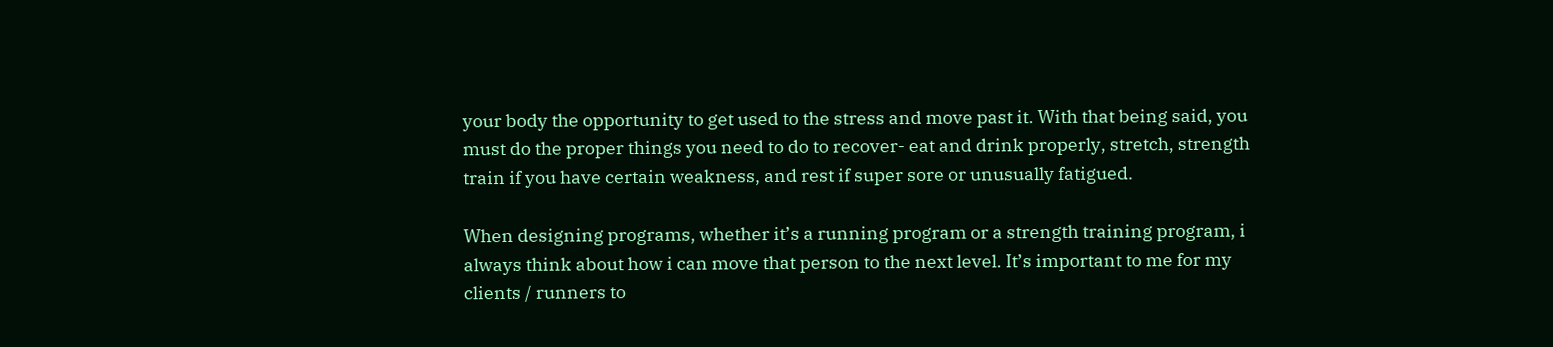your body the opportunity to get used to the stress and move past it. With that being said, you must do the proper things you need to do to recover- eat and drink properly, stretch, strength train if you have certain weakness, and rest if super sore or unusually fatigued.

When designing programs, whether it’s a running program or a strength training program, i always think about how i can move that person to the next level. It’s important to me for my clients / runners to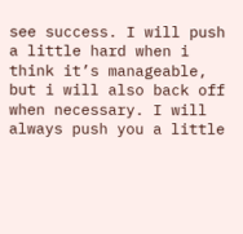see success. I will push a little hard when i think it’s manageable, but i will also back off when necessary. I will always push you a little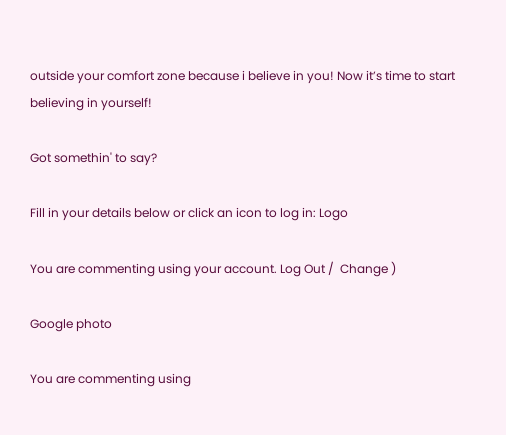outside your comfort zone because i believe in you! Now it’s time to start believing in yourself!

Got somethin' to say?

Fill in your details below or click an icon to log in: Logo

You are commenting using your account. Log Out /  Change )

Google photo

You are commenting using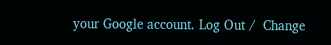your Google account. Log Out /  Change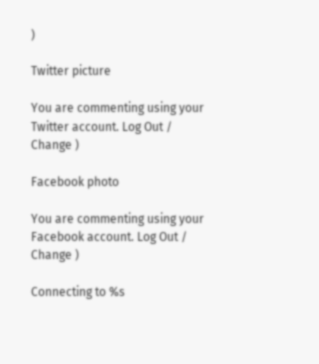)

Twitter picture

You are commenting using your Twitter account. Log Out /  Change )

Facebook photo

You are commenting using your Facebook account. Log Out /  Change )

Connecting to %s